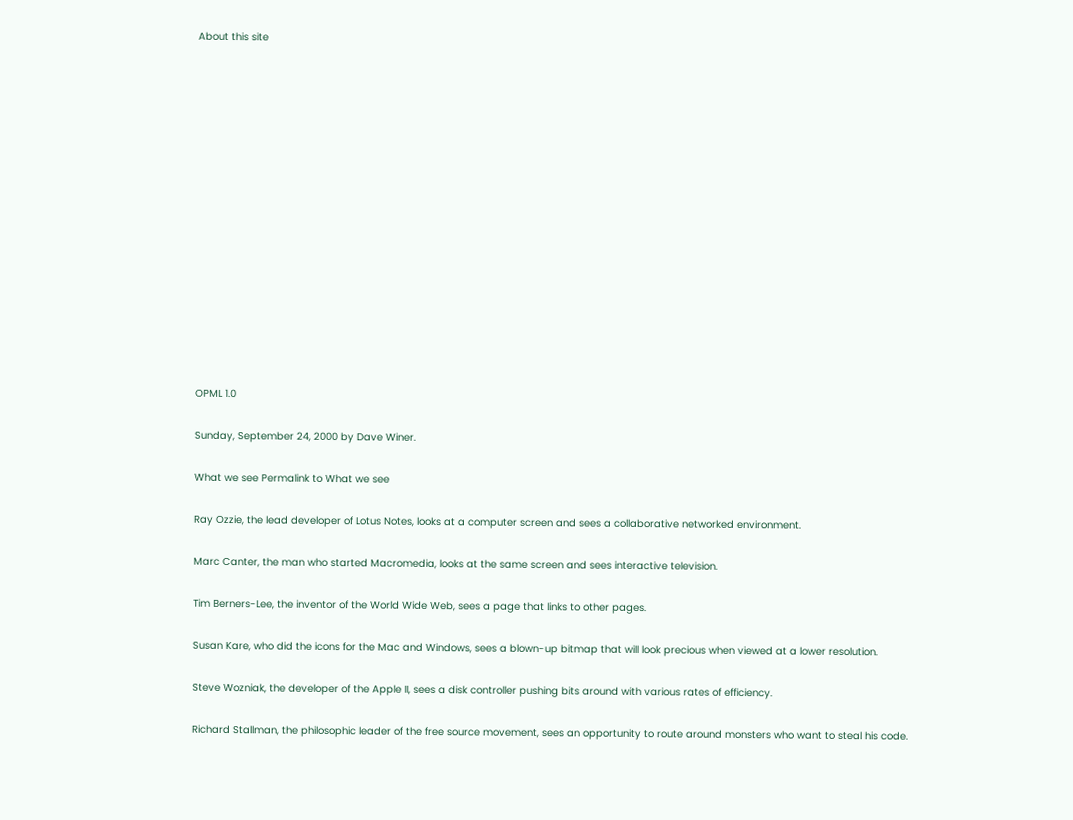About this site
















OPML 1.0

Sunday, September 24, 2000 by Dave Winer.

What we see Permalink to What we see

Ray Ozzie, the lead developer of Lotus Notes, looks at a computer screen and sees a collaborative networked environment.

Marc Canter, the man who started Macromedia, looks at the same screen and sees interactive television.

Tim Berners-Lee, the inventor of the World Wide Web, sees a page that links to other pages.

Susan Kare, who did the icons for the Mac and Windows, sees a blown-up bitmap that will look precious when viewed at a lower resolution.

Steve Wozniak, the developer of the Apple II, sees a disk controller pushing bits around with various rates of efficiency.

Richard Stallman, the philosophic leader of the free source movement, sees an opportunity to route around monsters who want to steal his code.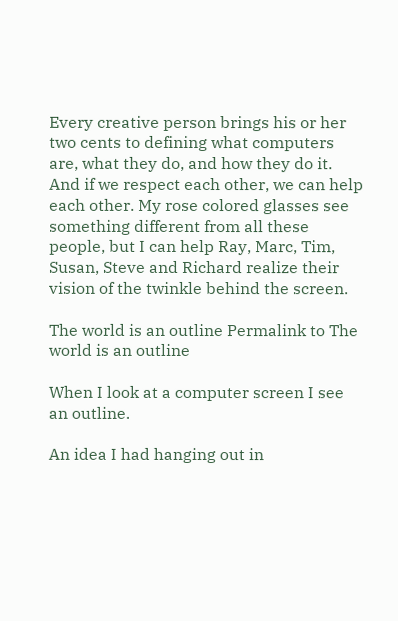Every creative person brings his or her two cents to defining what computers are, what they do, and how they do it. And if we respect each other, we can help each other. My rose colored glasses see something different from all these people, but I can help Ray, Marc, Tim, Susan, Steve and Richard realize their vision of the twinkle behind the screen.

The world is an outline Permalink to The world is an outline

When I look at a computer screen I see an outline.

An idea I had hanging out in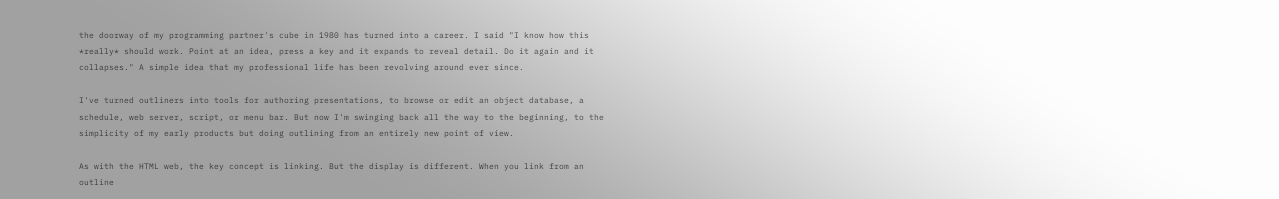the doorway of my programming partner's cube in 1980 has turned into a career. I said "I know how this *really* should work. Point at an idea, press a key and it expands to reveal detail. Do it again and it collapses." A simple idea that my professional life has been revolving around ever since.

I've turned outliners into tools for authoring presentations, to browse or edit an object database, a schedule, web server, script, or menu bar. But now I'm swinging back all the way to the beginning, to the simplicity of my early products but doing outlining from an entirely new point of view.

As with the HTML web, the key concept is linking. But the display is different. When you link from an outline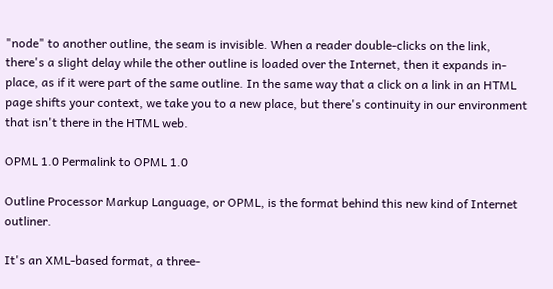"node" to another outline, the seam is invisible. When a reader double-clicks on the link, there's a slight delay while the other outline is loaded over the Internet, then it expands in-place, as if it were part of the same outline. In the same way that a click on a link in an HTML page shifts your context, we take you to a new place, but there's continuity in our environment that isn't there in the HTML web.

OPML 1.0 Permalink to OPML 1.0

Outline Processor Markup Language, or OPML, is the format behind this new kind of Internet outliner.

It's an XML-based format, a three-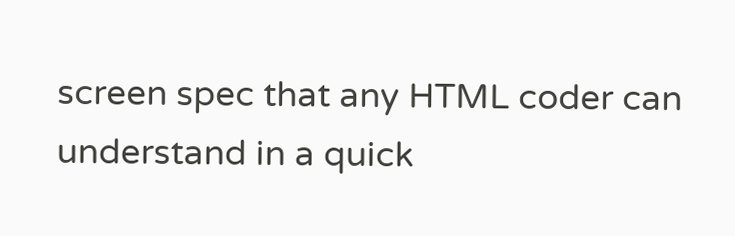screen spec that any HTML coder can understand in a quick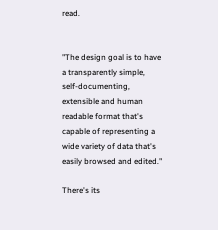read.


"The design goal is to have a transparently simple, self-documenting, extensible and human readable format that's capable of representing a wide variety of data that's easily browsed and edited."

There's its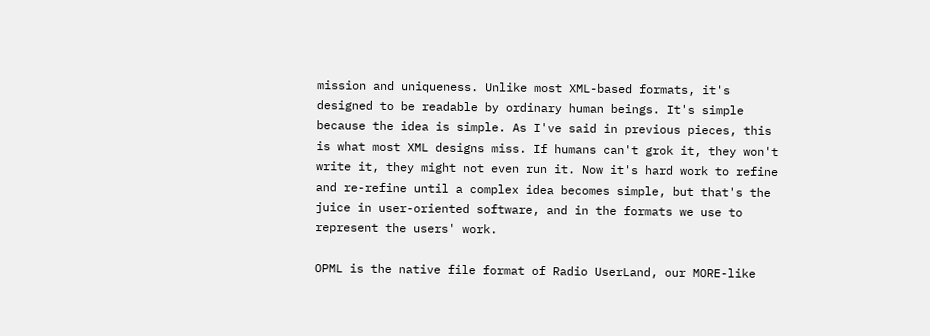mission and uniqueness. Unlike most XML-based formats, it's designed to be readable by ordinary human beings. It's simple because the idea is simple. As I've said in previous pieces, this is what most XML designs miss. If humans can't grok it, they won't write it, they might not even run it. Now it's hard work to refine and re-refine until a complex idea becomes simple, but that's the juice in user-oriented software, and in the formats we use to represent the users' work.

OPML is the native file format of Radio UserLand, our MORE-like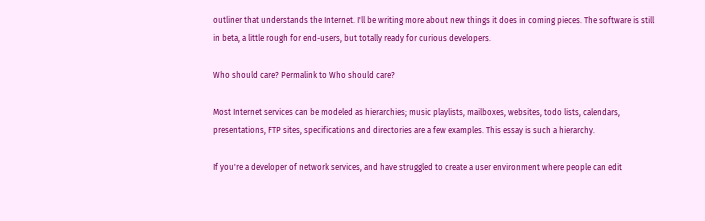outliner that understands the Internet. I'll be writing more about new things it does in coming pieces. The software is still in beta, a little rough for end-users, but totally ready for curious developers.

Who should care? Permalink to Who should care?

Most Internet services can be modeled as hierarchies; music playlists, mailboxes, websites, todo lists, calendars, presentations, FTP sites, specifications and directories are a few examples. This essay is such a hierarchy.

If you're a developer of network services, and have struggled to create a user environment where people can edit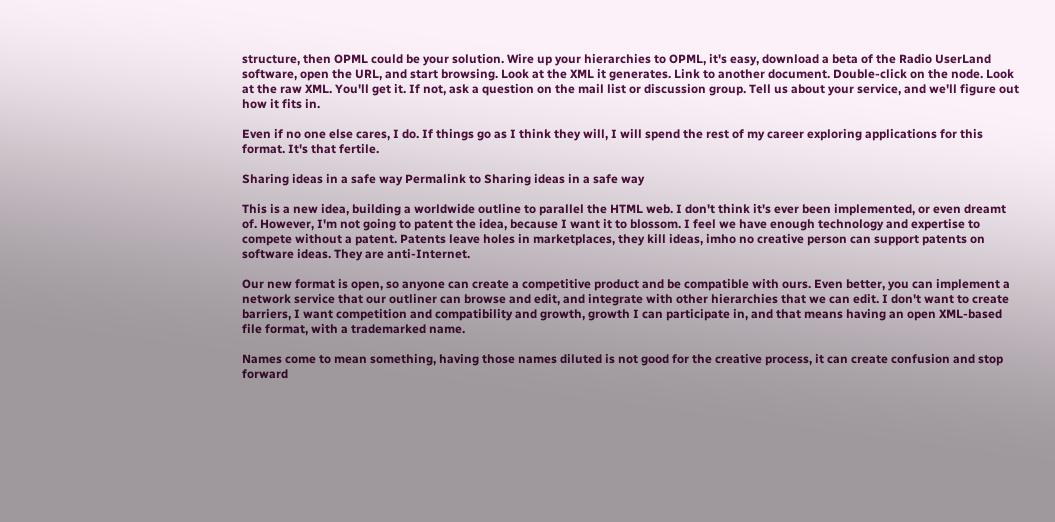structure, then OPML could be your solution. Wire up your hierarchies to OPML, it's easy, download a beta of the Radio UserLand software, open the URL, and start browsing. Look at the XML it generates. Link to another document. Double-click on the node. Look at the raw XML. You'll get it. If not, ask a question on the mail list or discussion group. Tell us about your service, and we'll figure out how it fits in.

Even if no one else cares, I do. If things go as I think they will, I will spend the rest of my career exploring applications for this format. It's that fertile.

Sharing ideas in a safe way Permalink to Sharing ideas in a safe way

This is a new idea, building a worldwide outline to parallel the HTML web. I don't think it's ever been implemented, or even dreamt of. However, I'm not going to patent the idea, because I want it to blossom. I feel we have enough technology and expertise to compete without a patent. Patents leave holes in marketplaces, they kill ideas, imho no creative person can support patents on software ideas. They are anti-Internet.

Our new format is open, so anyone can create a competitive product and be compatible with ours. Even better, you can implement a network service that our outliner can browse and edit, and integrate with other hierarchies that we can edit. I don't want to create barriers, I want competition and compatibility and growth, growth I can participate in, and that means having an open XML-based file format, with a trademarked name.

Names come to mean something, having those names diluted is not good for the creative process, it can create confusion and stop forward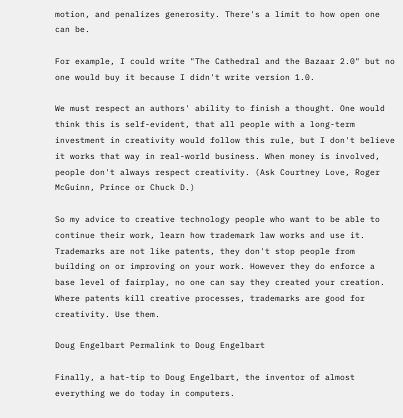motion, and penalizes generosity. There's a limit to how open one can be.

For example, I could write "The Cathedral and the Bazaar 2.0" but no one would buy it because I didn't write version 1.0.

We must respect an authors' ability to finish a thought. One would think this is self-evident, that all people with a long-term investment in creativity would follow this rule, but I don't believe it works that way in real-world business. When money is involved, people don't always respect creativity. (Ask Courtney Love, Roger McGuinn, Prince or Chuck D.)

So my advice to creative technology people who want to be able to continue their work, learn how trademark law works and use it. Trademarks are not like patents, they don't stop people from building on or improving on your work. However they do enforce a base level of fairplay, no one can say they created your creation. Where patents kill creative processes, trademarks are good for creativity. Use them.

Doug Engelbart Permalink to Doug Engelbart

Finally, a hat-tip to Doug Engelbart, the inventor of almost everything we do today in computers.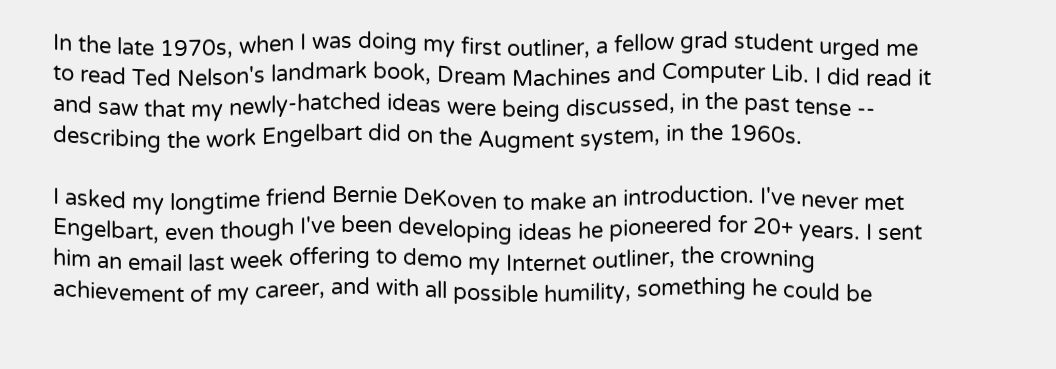In the late 1970s, when I was doing my first outliner, a fellow grad student urged me to read Ted Nelson's landmark book, Dream Machines and Computer Lib. I did read it and saw that my newly-hatched ideas were being discussed, in the past tense -- describing the work Engelbart did on the Augment system, in the 1960s.

I asked my longtime friend Bernie DeKoven to make an introduction. I've never met Engelbart, even though I've been developing ideas he pioneered for 20+ years. I sent him an email last week offering to demo my Internet outliner, the crowning achievement of my career, and with all possible humility, something he could be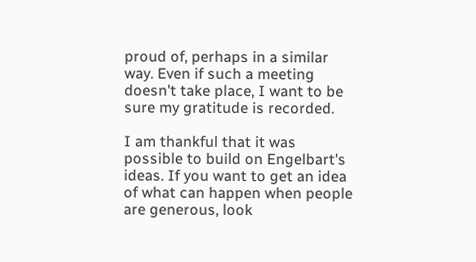proud of, perhaps in a similar way. Even if such a meeting doesn't take place, I want to be sure my gratitude is recorded.

I am thankful that it was possible to build on Engelbart's ideas. If you want to get an idea of what can happen when people are generous, look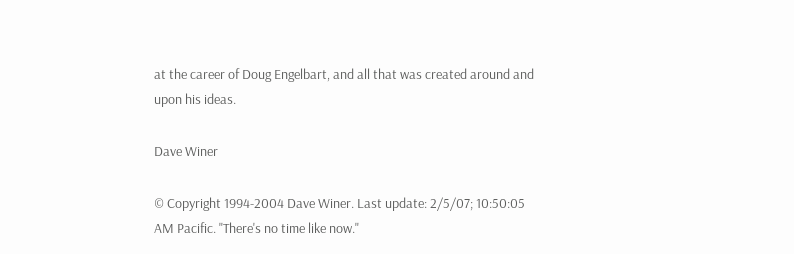at the career of Doug Engelbart, and all that was created around and upon his ideas.

Dave Winer

© Copyright 1994-2004 Dave Winer. Last update: 2/5/07; 10:50:05 AM Pacific. "There's no time like now."